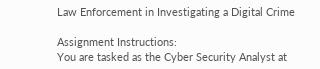Law Enforcement in Investigating a Digital Crime

Assignment Instructions:
You are tasked as the Cyber Security Analyst at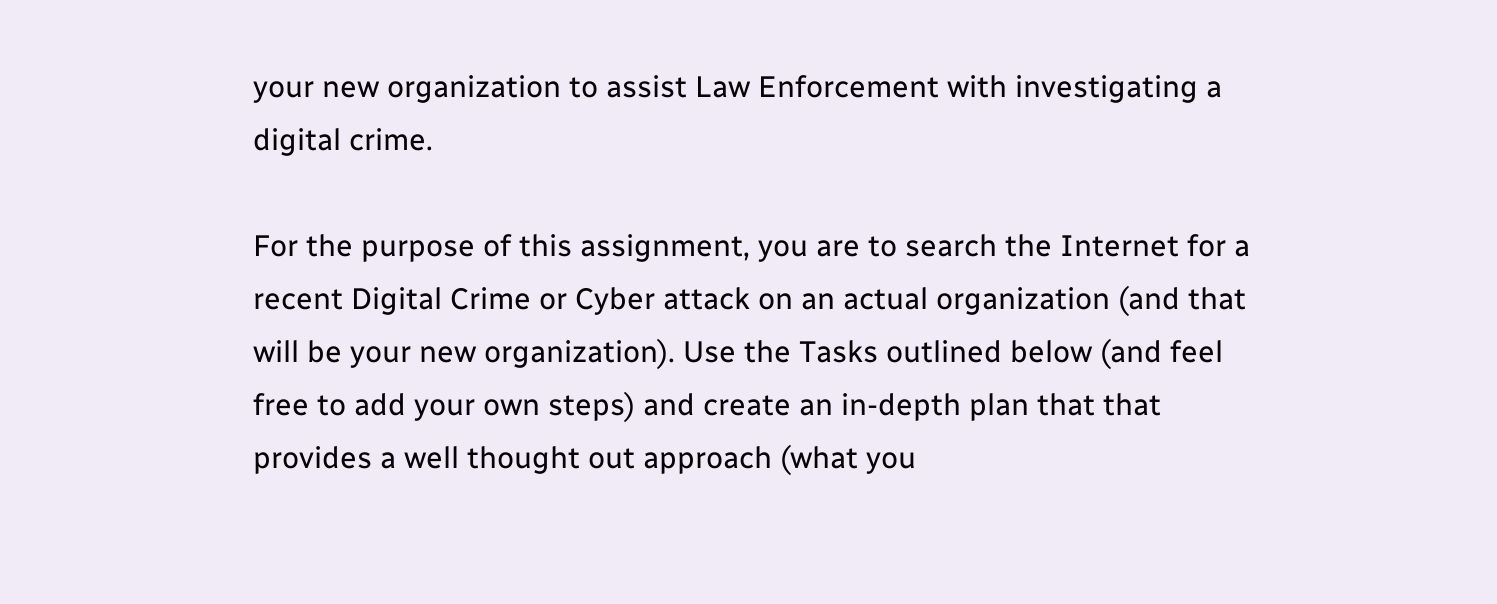your new organization to assist Law Enforcement with investigating a digital crime.

For the purpose of this assignment, you are to search the Internet for a recent Digital Crime or Cyber attack on an actual organization (and that will be your new organization). Use the Tasks outlined below (and feel free to add your own steps) and create an in-depth plan that that provides a well thought out approach (what you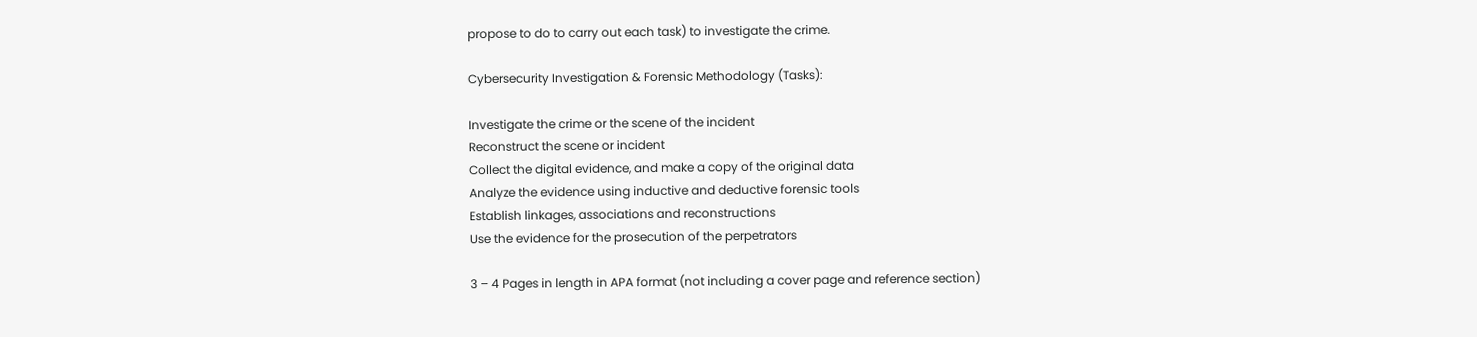propose to do to carry out each task) to investigate the crime.

Cybersecurity Investigation & Forensic Methodology (Tasks):

Investigate the crime or the scene of the incident
Reconstruct the scene or incident
Collect the digital evidence, and make a copy of the original data
Analyze the evidence using inductive and deductive forensic tools
Establish linkages, associations and reconstructions
Use the evidence for the prosecution of the perpetrators

3 – 4 Pages in length in APA format (not including a cover page and reference section)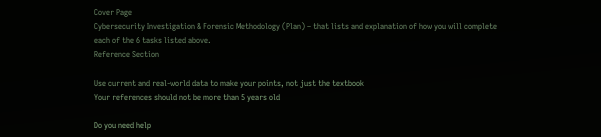Cover Page
Cybersecurity Investigation & Forensic Methodology (Plan) – that lists and explanation of how you will complete each of the 6 tasks listed above.
Reference Section

Use current and real-world data to make your points, not just the textbook
Your references should not be more than 5 years old

Do you need help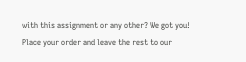with this assignment or any other? We got you! Place your order and leave the rest to our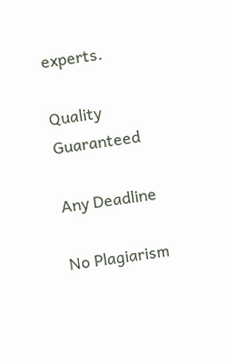experts.

Quality Guaranteed

Any Deadline

No Plagiarism